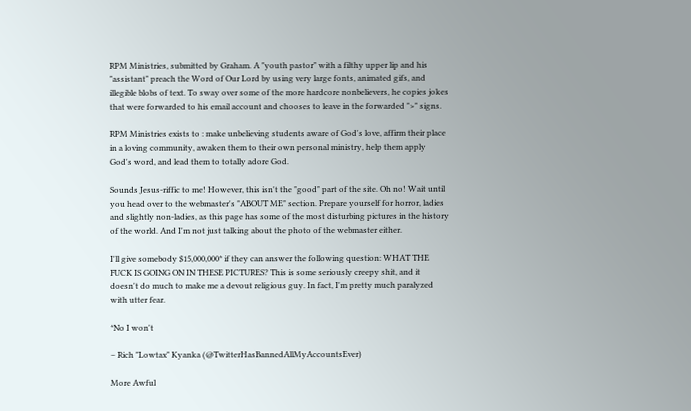RPM Ministries, submitted by Graham. A "youth pastor" with a filthy upper lip and his "assistant" preach the Word of Our Lord by using very large fonts, animated gifs, and illegible blobs of text. To sway over some of the more hardcore nonbelievers, he copies jokes that were forwarded to his email account and chooses to leave in the forwarded ">" signs.

RPM Ministries exists to : make unbelieving students aware of God's love, affirm their place in a loving community, awaken them to their own personal ministry, help them apply God's word, and lead them to totally adore God.

Sounds Jesus-riffic to me! However, this isn't the "good" part of the site. Oh no! Wait until you head over to the webmaster's "ABOUT ME" section. Prepare yourself for horror, ladies and slightly non-ladies, as this page has some of the most disturbing pictures in the history of the world. And I'm not just talking about the photo of the webmaster either.

I'll give somebody $15,000,000* if they can answer the following question: WHAT THE FUCK IS GOING ON IN THESE PICTURES? This is some seriously creepy shit, and it doesn't do much to make me a devout religious guy. In fact, I'm pretty much paralyzed with utter fear.

*No I won't

– Rich "Lowtax" Kyanka (@TwitterHasBannedAllMyAccountsEver)

More Awful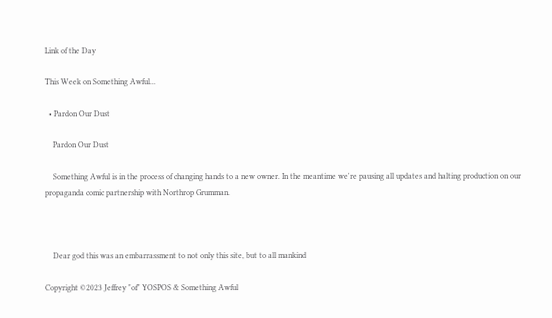Link of the Day

This Week on Something Awful...

  • Pardon Our Dust

    Pardon Our Dust

    Something Awful is in the process of changing hands to a new owner. In the meantime we're pausing all updates and halting production on our propaganda comic partnership with Northrop Grumman.



    Dear god this was an embarrassment to not only this site, but to all mankind

Copyright ©2023 Jeffrey "of" YOSPOS & Something Awful